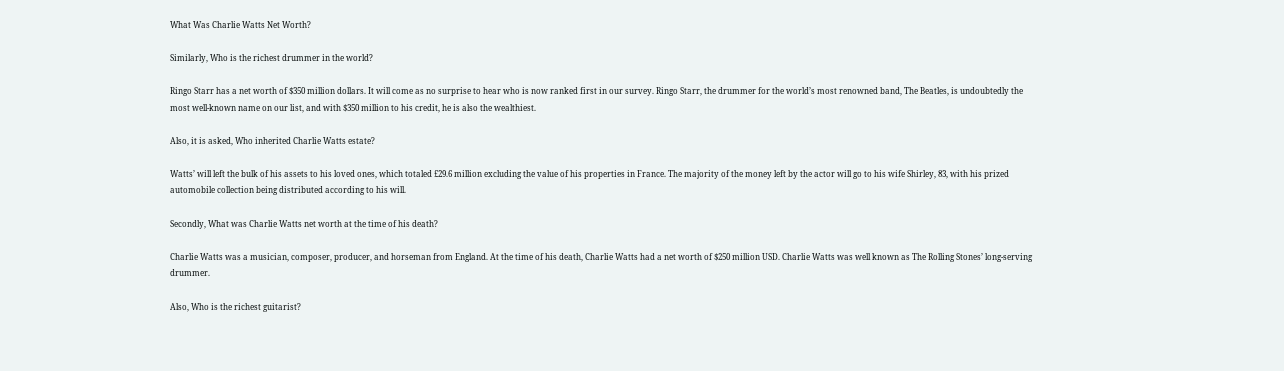What Was Charlie Watts Net Worth?

Similarly, Who is the richest drummer in the world?

Ringo Starr has a net worth of $350 million dollars. It will come as no surprise to hear who is now ranked first in our survey. Ringo Starr, the drummer for the world’s most renowned band, The Beatles, is undoubtedly the most well-known name on our list, and with $350 million to his credit, he is also the wealthiest.

Also, it is asked, Who inherited Charlie Watts estate?

Watts’ will left the bulk of his assets to his loved ones, which totaled £29.6 million excluding the value of his properties in France. The majority of the money left by the actor will go to his wife Shirley, 83, with his prized automobile collection being distributed according to his will.

Secondly, What was Charlie Watts net worth at the time of his death?

Charlie Watts was a musician, composer, producer, and horseman from England. At the time of his death, Charlie Watts had a net worth of $250 million USD. Charlie Watts was well known as The Rolling Stones’ long-serving drummer.

Also, Who is the richest guitarist?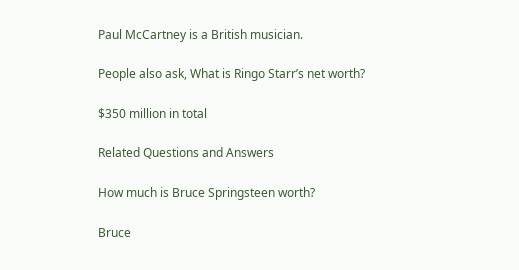Paul McCartney is a British musician.

People also ask, What is Ringo Starr’s net worth?

$350 million in total

Related Questions and Answers

How much is Bruce Springsteen worth?

Bruce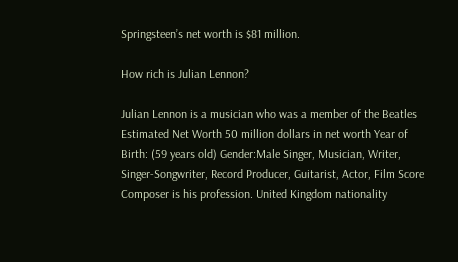Springsteen’s net worth is $81 million.

How rich is Julian Lennon?

Julian Lennon is a musician who was a member of the Beatles Estimated Net Worth 50 million dollars in net worth Year of Birth: (59 years old) Gender:Male Singer, Musician, Writer, Singer-Songwriter, Record Producer, Guitarist, Actor, Film Score Composer is his profession. United Kingdom nationality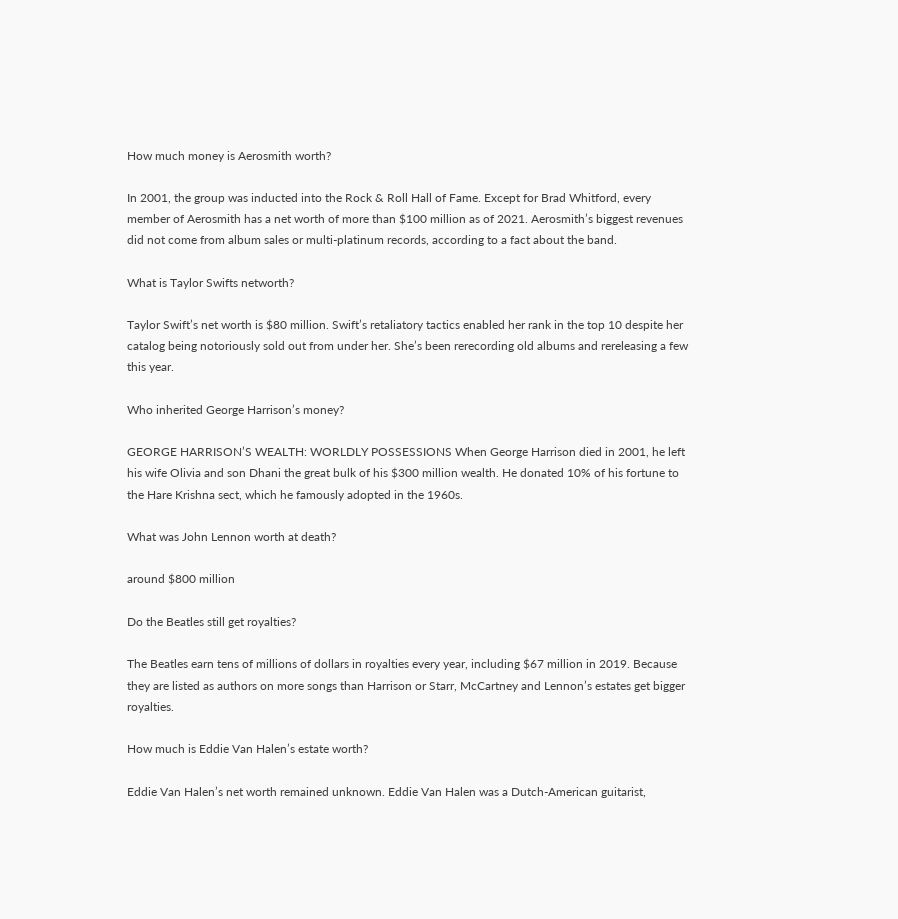How much money is Aerosmith worth?

In 2001, the group was inducted into the Rock & Roll Hall of Fame. Except for Brad Whitford, every member of Aerosmith has a net worth of more than $100 million as of 2021. Aerosmith’s biggest revenues did not come from album sales or multi-platinum records, according to a fact about the band.

What is Taylor Swifts networth?

Taylor Swift’s net worth is $80 million. Swift’s retaliatory tactics enabled her rank in the top 10 despite her catalog being notoriously sold out from under her. She’s been rerecording old albums and rereleasing a few this year.

Who inherited George Harrison’s money?

GEORGE HARRISON’S WEALTH: WORLDLY POSSESSIONS When George Harrison died in 2001, he left his wife Olivia and son Dhani the great bulk of his $300 million wealth. He donated 10% of his fortune to the Hare Krishna sect, which he famously adopted in the 1960s.

What was John Lennon worth at death?

around $800 million

Do the Beatles still get royalties?

The Beatles earn tens of millions of dollars in royalties every year, including $67 million in 2019. Because they are listed as authors on more songs than Harrison or Starr, McCartney and Lennon’s estates get bigger royalties.

How much is Eddie Van Halen’s estate worth?

Eddie Van Halen’s net worth remained unknown. Eddie Van Halen was a Dutch-American guitarist,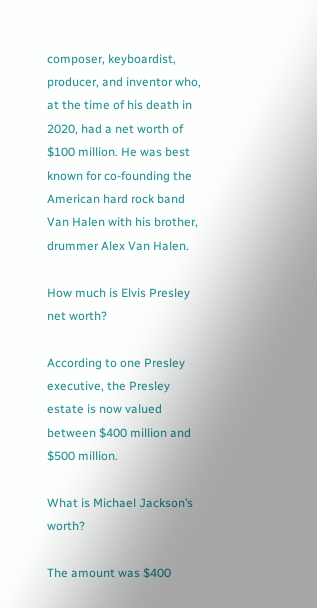composer, keyboardist, producer, and inventor who, at the time of his death in 2020, had a net worth of $100 million. He was best known for co-founding the American hard rock band Van Halen with his brother, drummer Alex Van Halen.

How much is Elvis Presley net worth?

According to one Presley executive, the Presley estate is now valued between $400 million and $500 million.

What is Michael Jackson’s worth?

The amount was $400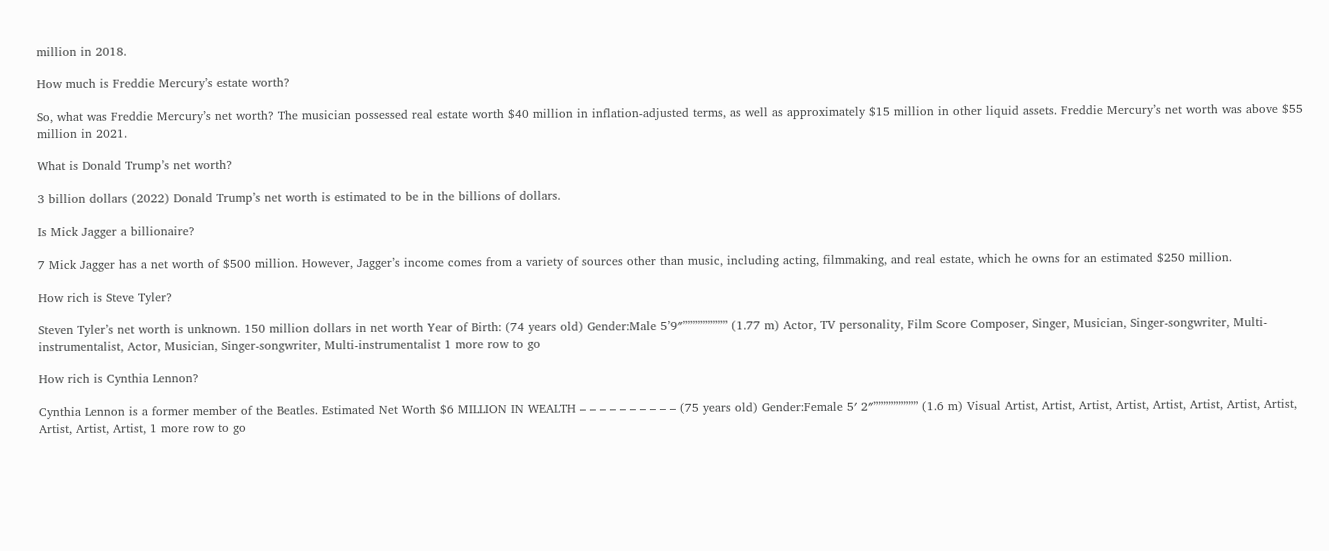million in 2018.

How much is Freddie Mercury’s estate worth?

So, what was Freddie Mercury’s net worth? The musician possessed real estate worth $40 million in inflation-adjusted terms, as well as approximately $15 million in other liquid assets. Freddie Mercury’s net worth was above $55 million in 2021.

What is Donald Trump’s net worth?

3 billion dollars (2022) Donald Trump’s net worth is estimated to be in the billions of dollars.

Is Mick Jagger a billionaire?

7 Mick Jagger has a net worth of $500 million. However, Jagger’s income comes from a variety of sources other than music, including acting, filmmaking, and real estate, which he owns for an estimated $250 million.

How rich is Steve Tyler?

Steven Tyler’s net worth is unknown. 150 million dollars in net worth Year of Birth: (74 years old) Gender:Male 5’9″””””””””” (1.77 m) Actor, TV personality, Film Score Composer, Singer, Musician, Singer-songwriter, Multi-instrumentalist, Actor, Musician, Singer-songwriter, Multi-instrumentalist 1 more row to go

How rich is Cynthia Lennon?

Cynthia Lennon is a former member of the Beatles. Estimated Net Worth $6 MILLION IN WEALTH – – – – – – – – – – (75 years old) Gender:Female 5′ 2″””””””””” (1.6 m) Visual Artist, Artist, Artist, Artist, Artist, Artist, Artist, Artist, Artist, Artist, Artist, 1 more row to go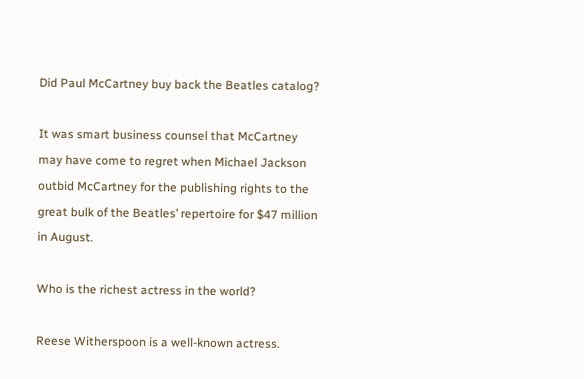Did Paul McCartney buy back the Beatles catalog?

It was smart business counsel that McCartney may have come to regret when Michael Jackson outbid McCartney for the publishing rights to the great bulk of the Beatles’ repertoire for $47 million in August.

Who is the richest actress in the world?

Reese Witherspoon is a well-known actress.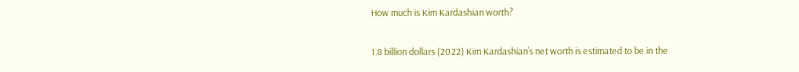How much is Kim Kardashian worth?

1.8 billion dollars (2022) Kim Kardashian’s net worth is estimated to be in the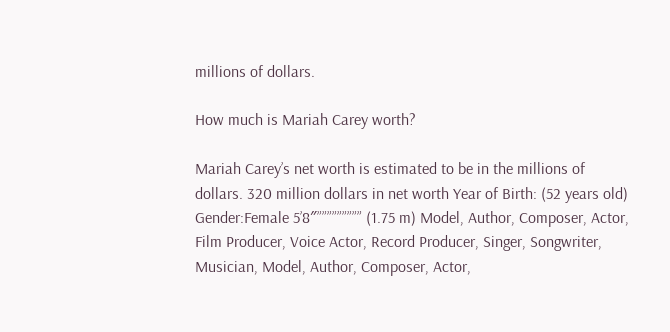millions of dollars.

How much is Mariah Carey worth?

Mariah Carey’s net worth is estimated to be in the millions of dollars. 320 million dollars in net worth Year of Birth: (52 years old) Gender:Female 5’8″””””””””” (1.75 m) Model, Author, Composer, Actor, Film Producer, Voice Actor, Record Producer, Singer, Songwriter, Musician, Model, Author, Composer, Actor,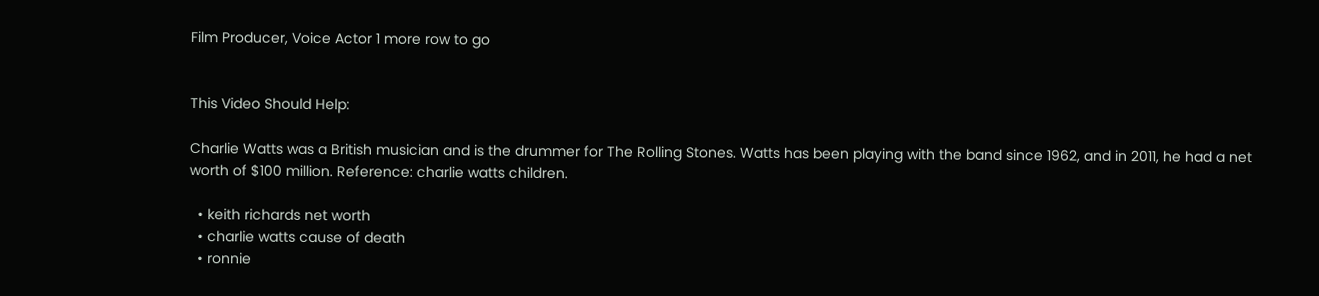Film Producer, Voice Actor 1 more row to go


This Video Should Help:

Charlie Watts was a British musician and is the drummer for The Rolling Stones. Watts has been playing with the band since 1962, and in 2011, he had a net worth of $100 million. Reference: charlie watts children.

  • keith richards net worth
  • charlie watts cause of death
  • ronnie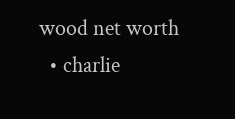wood net worth
  • charlie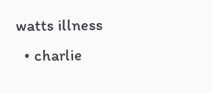watts illness
  • charlie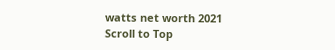watts net worth 2021
Scroll to Top